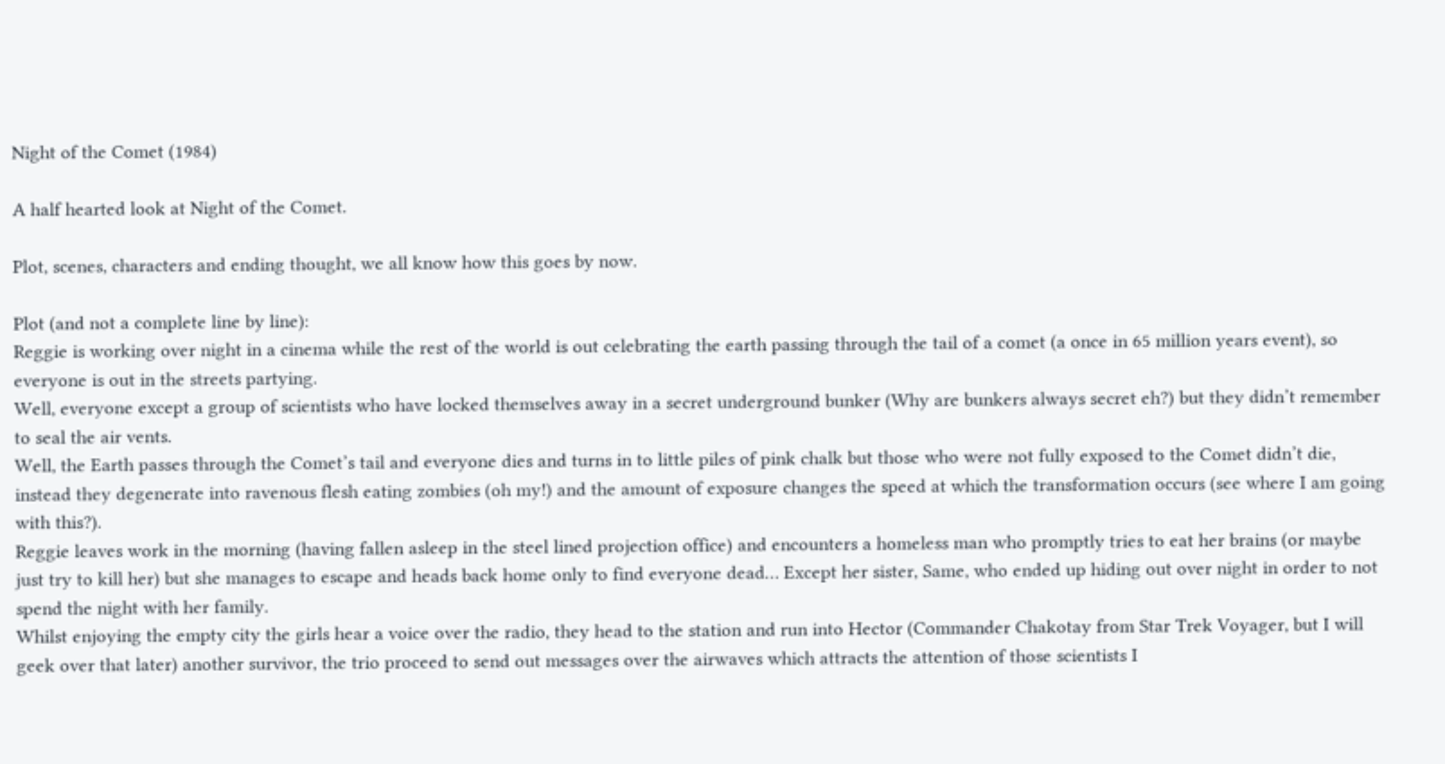Night of the Comet (1984)

A half hearted look at Night of the Comet.

Plot, scenes, characters and ending thought, we all know how this goes by now.

Plot (and not a complete line by line):
Reggie is working over night in a cinema while the rest of the world is out celebrating the earth passing through the tail of a comet (a once in 65 million years event), so everyone is out in the streets partying.
Well, everyone except a group of scientists who have locked themselves away in a secret underground bunker (Why are bunkers always secret eh?) but they didn’t remember to seal the air vents.
Well, the Earth passes through the Comet’s tail and everyone dies and turns in to little piles of pink chalk but those who were not fully exposed to the Comet didn’t die, instead they degenerate into ravenous flesh eating zombies (oh my!) and the amount of exposure changes the speed at which the transformation occurs (see where I am going with this?).
Reggie leaves work in the morning (having fallen asleep in the steel lined projection office) and encounters a homeless man who promptly tries to eat her brains (or maybe just try to kill her) but she manages to escape and heads back home only to find everyone dead… Except her sister, Same, who ended up hiding out over night in order to not spend the night with her family.
Whilst enjoying the empty city the girls hear a voice over the radio, they head to the station and run into Hector (Commander Chakotay from Star Trek Voyager, but I will geek over that later) another survivor, the trio proceed to send out messages over the airwaves which attracts the attention of those scientists I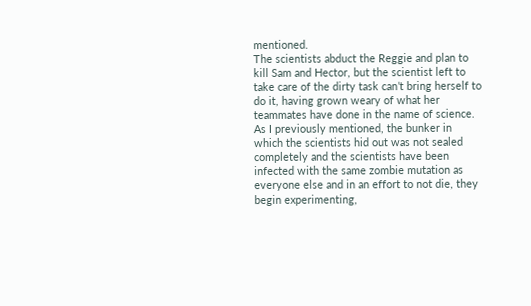mentioned.
The scientists abduct the Reggie and plan to kill Sam and Hector, but the scientist left to take care of the dirty task can’t bring herself to do it, having grown weary of what her teammates have done in the name of science.
As I previously mentioned, the bunker in which the scientists hid out was not sealed completely and the scientists have been infected with the same zombie mutation as everyone else and in an effort to not die, they begin experimenting,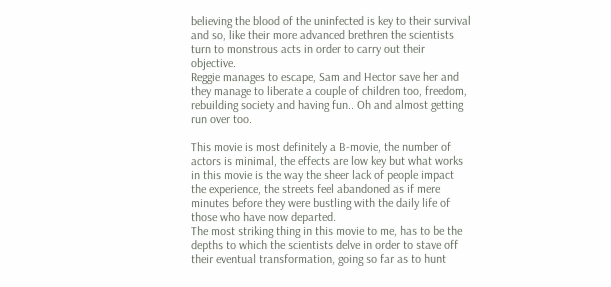believing the blood of the uninfected is key to their survival and so, like their more advanced brethren the scientists turn to monstrous acts in order to carry out their objective.
Reggie manages to escape, Sam and Hector save her and they manage to liberate a couple of children too, freedom, rebuilding society and having fun.. Oh and almost getting run over too.

This movie is most definitely a B-movie, the number of actors is minimal, the effects are low key but what works in this movie is the way the sheer lack of people impact the experience, the streets feel abandoned as if mere minutes before they were bustling with the daily life of those who have now departed.
The most striking thing in this movie to me, has to be the depths to which the scientists delve in order to stave off their eventual transformation, going so far as to hunt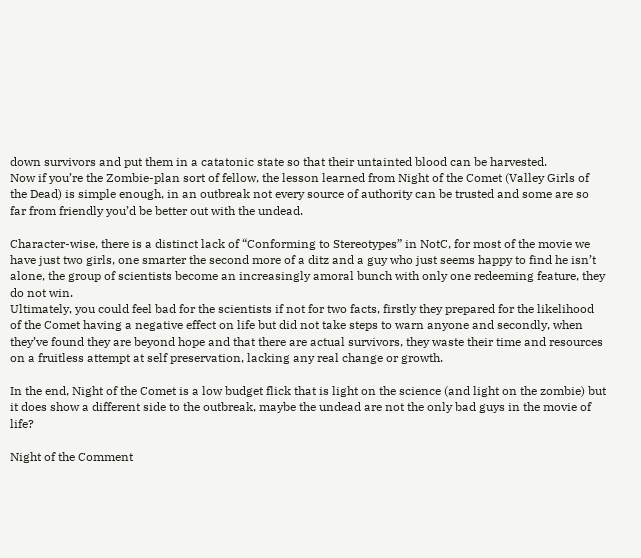down survivors and put them in a catatonic state so that their untainted blood can be harvested.
Now if you’re the Zombie-plan sort of fellow, the lesson learned from Night of the Comet (Valley Girls of the Dead) is simple enough, in an outbreak not every source of authority can be trusted and some are so far from friendly you’d be better out with the undead.

Character-wise, there is a distinct lack of “Conforming to Stereotypes” in NotC, for most of the movie we have just two girls, one smarter the second more of a ditz and a guy who just seems happy to find he isn’t alone, the group of scientists become an increasingly amoral bunch with only one redeeming feature, they do not win.
Ultimately, you could feel bad for the scientists if not for two facts, firstly they prepared for the likelihood of the Comet having a negative effect on life but did not take steps to warn anyone and secondly, when they’ve found they are beyond hope and that there are actual survivors, they waste their time and resources on a fruitless attempt at self preservation, lacking any real change or growth.

In the end, Night of the Comet is a low budget flick that is light on the science (and light on the zombie) but it does show a different side to the outbreak, maybe the undead are not the only bad guys in the movie of life?

Night of the Comment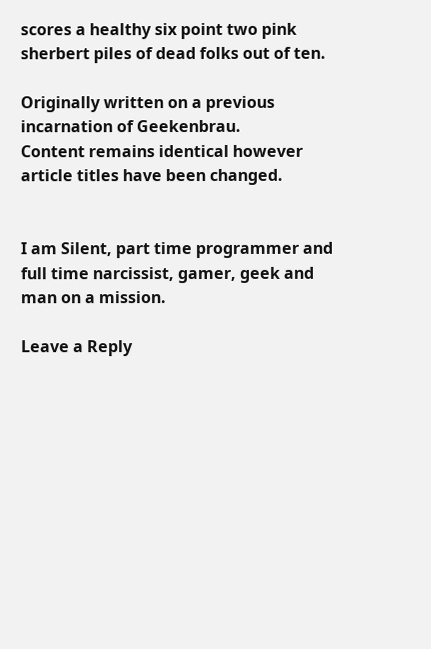scores a healthy six point two pink sherbert piles of dead folks out of ten.

Originally written on a previous incarnation of Geekenbrau.
Content remains identical however article titles have been changed.


I am Silent, part time programmer and full time narcissist, gamer, geek and man on a mission.

Leave a Reply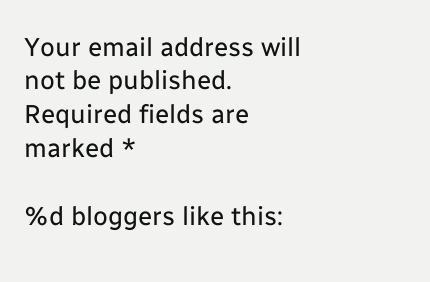Your email address will not be published. Required fields are marked *

%d bloggers like this: